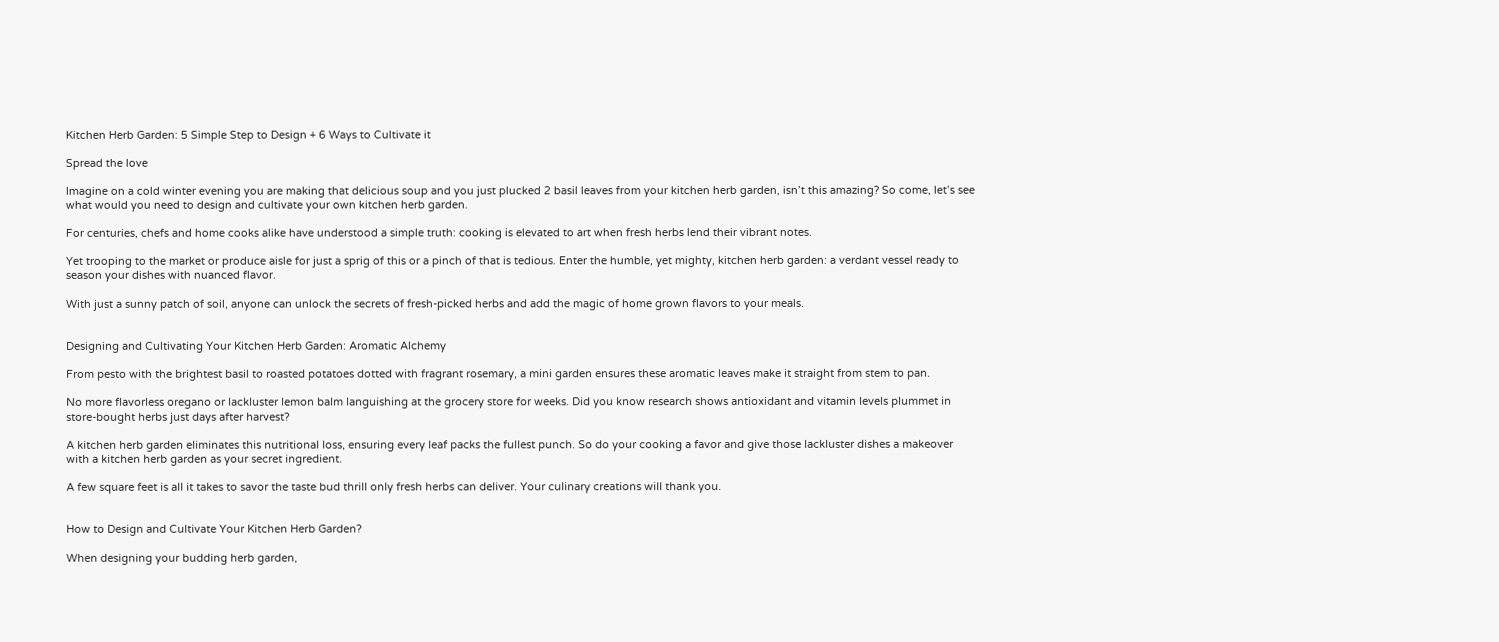Kitchen Herb Garden: 5 Simple Step to Design + 6 Ways to Cultivate it

Spread the love

Imagine on a cold winter evening you are making that delicious soup and you just plucked 2 basil leaves from your kitchen herb garden, isn’t this amazing? So come, let’s see what would you need to design and cultivate your own kitchen herb garden.

For centuries, chefs and home cooks alike have understood a simple truth: cooking is elevated to art when fresh herbs lend their vibrant notes.

Yet trooping to the market or produce aisle for just a sprig of this or a pinch of that is tedious. Enter the humble, yet mighty, kitchen herb garden: a verdant vessel ready to season your dishes with nuanced flavor.

With just a sunny patch of soil, anyone can unlock the secrets of fresh-picked herbs and add the magic of home grown flavors to your meals.


Designing and Cultivating Your Kitchen Herb Garden: Aromatic Alchemy

From pesto with the brightest basil to roasted potatoes dotted with fragrant rosemary, a mini garden ensures these aromatic leaves make it straight from stem to pan.

No more flavorless oregano or lackluster lemon balm languishing at the grocery store for weeks. Did you know research shows antioxidant and vitamin levels plummet in store-bought herbs just days after harvest?

A kitchen herb garden eliminates this nutritional loss, ensuring every leaf packs the fullest punch. So do your cooking a favor and give those lackluster dishes a makeover with a kitchen herb garden as your secret ingredient.

A few square feet is all it takes to savor the taste bud thrill only fresh herbs can deliver. Your culinary creations will thank you.


How to Design and Cultivate Your Kitchen Herb Garden?

When designing your budding herb garden,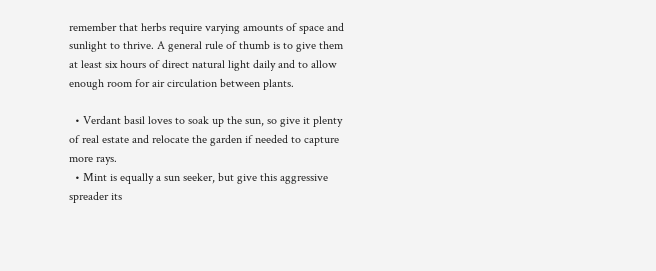remember that herbs require varying amounts of space and sunlight to thrive. A general rule of thumb is to give them at least six hours of direct natural light daily and to allow enough room for air circulation between plants.

  • Verdant basil loves to soak up the sun, so give it plenty of real estate and relocate the garden if needed to capture more rays.
  • Mint is equally a sun seeker, but give this aggressive spreader its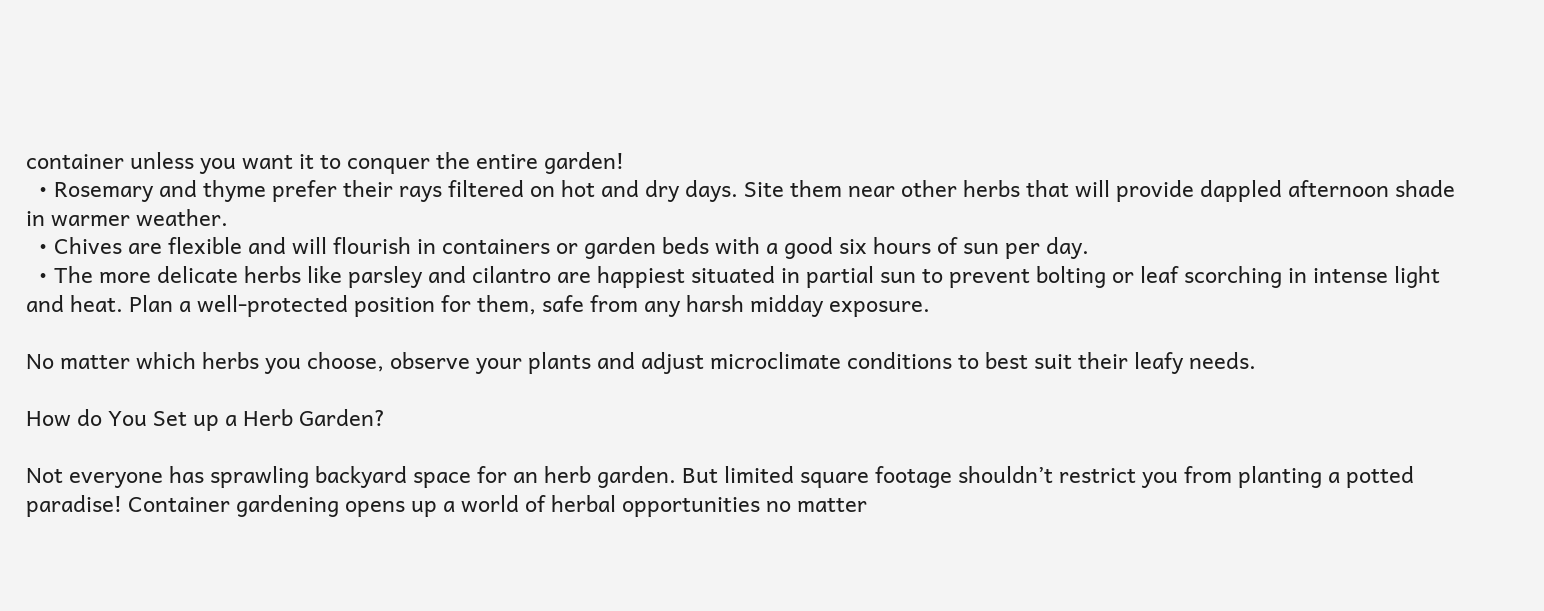container unless you want it to conquer the entire garden!
  • Rosemary and thyme prefer their rays filtered on hot and dry days. Site them near other herbs that will provide dappled afternoon shade in warmer weather.
  • Chives are flexible and will flourish in containers or garden beds with a good six hours of sun per day.
  • The more delicate herbs like parsley and cilantro are happiest situated in partial sun to prevent bolting or leaf scorching in intense light and heat. Plan a well-protected position for them, safe from any harsh midday exposure.

No matter which herbs you choose, observe your plants and adjust microclimate conditions to best suit their leafy needs.

How do You Set up a Herb Garden?

Not everyone has sprawling backyard space for an herb garden. But limited square footage shouldn’t restrict you from planting a potted paradise! Container gardening opens up a world of herbal opportunities no matter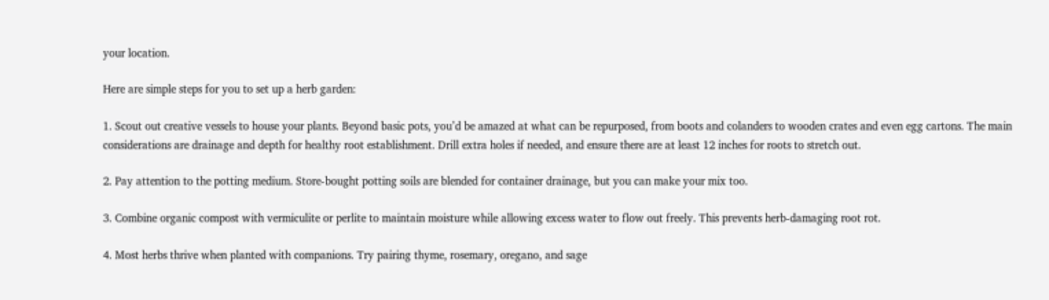your location.

Here are simple steps for you to set up a herb garden:

1. Scout out creative vessels to house your plants. Beyond basic pots, you’d be amazed at what can be repurposed, from boots and colanders to wooden crates and even egg cartons. The main considerations are drainage and depth for healthy root establishment. Drill extra holes if needed, and ensure there are at least 12 inches for roots to stretch out.

2. Pay attention to the potting medium. Store-bought potting soils are blended for container drainage, but you can make your mix too.

3. Combine organic compost with vermiculite or perlite to maintain moisture while allowing excess water to flow out freely. This prevents herb-damaging root rot.

4. Most herbs thrive when planted with companions. Try pairing thyme, rosemary, oregano, and sage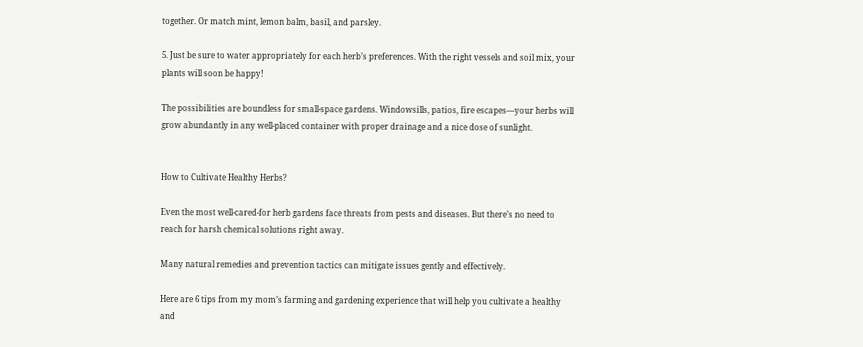together. Or match mint, lemon balm, basil, and parsley.

5. Just be sure to water appropriately for each herb’s preferences. With the right vessels and soil mix, your plants will soon be happy!

The possibilities are boundless for small-space gardens. Windowsills, patios, fire escapes—your herbs will grow abundantly in any well-placed container with proper drainage and a nice dose of sunlight.


How to Cultivate Healthy Herbs?

Even the most well-cared-for herb gardens face threats from pests and diseases. But there’s no need to reach for harsh chemical solutions right away.

Many natural remedies and prevention tactics can mitigate issues gently and effectively.

Here are 6 tips from my mom’s farming and gardening experience that will help you cultivate a healthy and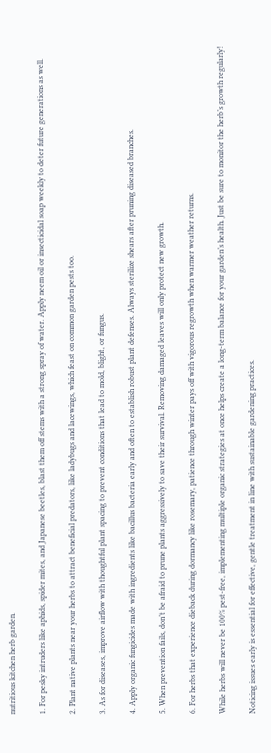nutritious kitchen herb garden.

1. For pesky intruders like aphids, spider mites, and Japanese beetles, blast them off stems with a strong spray of water. Apply neem oil or insecticidal soap weekly to deter future generations as well.

2. Plant native plants near your herbs to attract beneficial predators, like ladybugs and lacewings, which feast on common garden pests too.

3. As for diseases, improve airflow with thoughtful plant spacing to prevent conditions that lead to mold, blight, or fungus.

4. Apply organic fungicides made with ingredients like bacillus bacteria early and often to establish robust plant defenses. Always sterilize shears after pruning diseased branches.

5. When prevention fails, don’t be afraid to prune plants aggressively to save their survival. Removing damaged leaves will only protect new growth.

6. For herbs that experience dieback during dormancy like rosemary, patience through winter pays off with vigorous regrowth when warmer weather returns.

While herbs will never be 100% pest-free, implementing multiple organic strategies at once helps create a long-term balance for your garden’s health. Just be sure to monitor the herb’s growth regularly!

Noticing issues early is essential for effective, gentle treatment in line with sustainable gardening practices.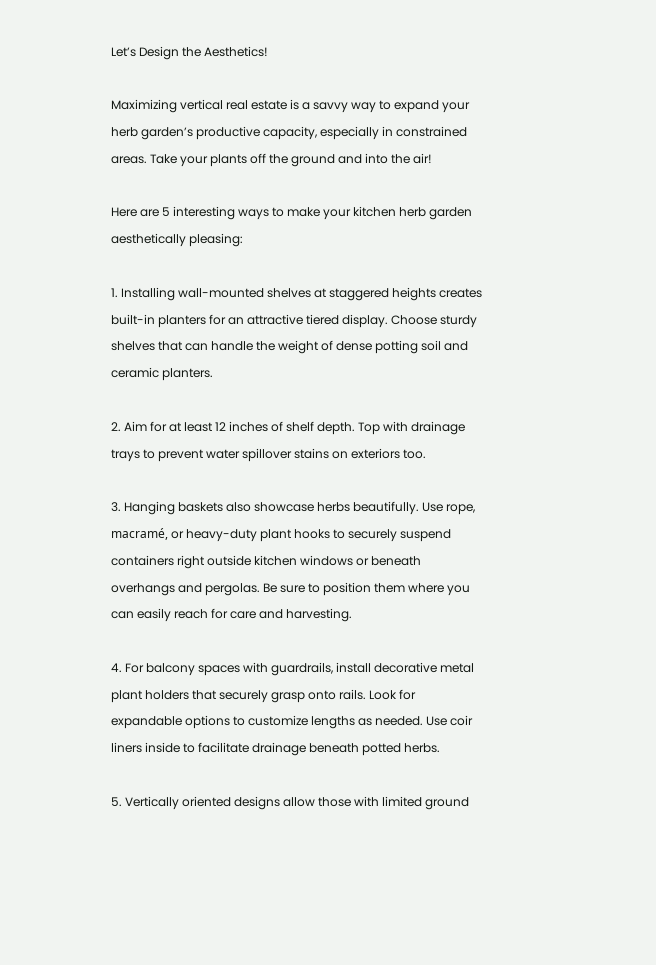Let’s Design the Aesthetics!

Maximizing vertical real estate is a savvy way to expand your herb garden’s productive capacity, especially in constrained areas. Take your plants off the ground and into the air!

Here are 5 interesting ways to make your kitchen herb garden aesthetically pleasing:

1. Installing wall-mounted shelves at staggered heights creates built-in planters for an attractive tiered display. Choose sturdy shelves that can handle the weight of dense potting soil and ceramic planters.

2. Aim for at least 12 inches of shelf depth. Top with drainage trays to prevent water spillover stains on exteriors too.

3. Hanging baskets also showcase herbs beautifully. Use rope, macramé, or heavy-duty plant hooks to securely suspend containers right outside kitchen windows or beneath overhangs and pergolas. Be sure to position them where you can easily reach for care and harvesting.

4. For balcony spaces with guardrails, install decorative metal plant holders that securely grasp onto rails. Look for expandable options to customize lengths as needed. Use coir liners inside to facilitate drainage beneath potted herbs.

5. Vertically oriented designs allow those with limited ground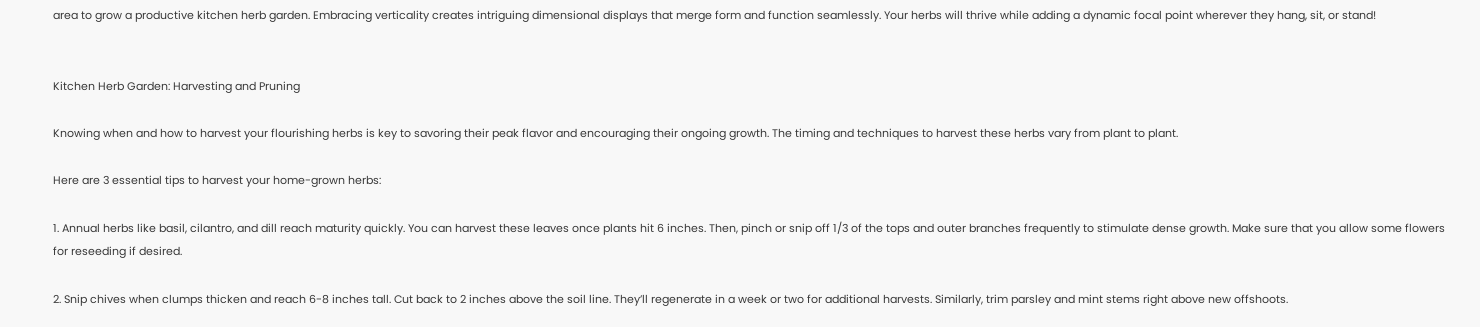area to grow a productive kitchen herb garden. Embracing verticality creates intriguing dimensional displays that merge form and function seamlessly. Your herbs will thrive while adding a dynamic focal point wherever they hang, sit, or stand!


Kitchen Herb Garden: Harvesting and Pruning

Knowing when and how to harvest your flourishing herbs is key to savoring their peak flavor and encouraging their ongoing growth. The timing and techniques to harvest these herbs vary from plant to plant.

Here are 3 essential tips to harvest your home-grown herbs:

1. Annual herbs like basil, cilantro, and dill reach maturity quickly. You can harvest these leaves once plants hit 6 inches. Then, pinch or snip off 1/3 of the tops and outer branches frequently to stimulate dense growth. Make sure that you allow some flowers for reseeding if desired.

2. Snip chives when clumps thicken and reach 6-8 inches tall. Cut back to 2 inches above the soil line. They’ll regenerate in a week or two for additional harvests. Similarly, trim parsley and mint stems right above new offshoots.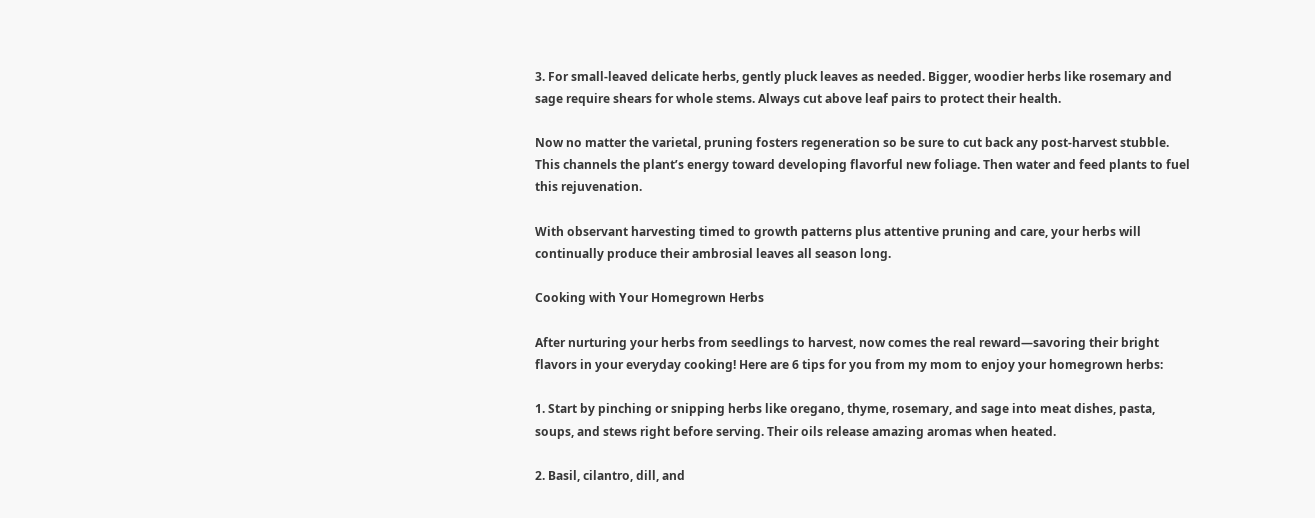3. For small-leaved delicate herbs, gently pluck leaves as needed. Bigger, woodier herbs like rosemary and sage require shears for whole stems. Always cut above leaf pairs to protect their health.

Now no matter the varietal, pruning fosters regeneration so be sure to cut back any post-harvest stubble. This channels the plant’s energy toward developing flavorful new foliage. Then water and feed plants to fuel this rejuvenation.

With observant harvesting timed to growth patterns plus attentive pruning and care, your herbs will continually produce their ambrosial leaves all season long.

Cooking with Your Homegrown Herbs

After nurturing your herbs from seedlings to harvest, now comes the real reward—savoring their bright flavors in your everyday cooking! Here are 6 tips for you from my mom to enjoy your homegrown herbs:

1. Start by pinching or snipping herbs like oregano, thyme, rosemary, and sage into meat dishes, pasta, soups, and stews right before serving. Their oils release amazing aromas when heated.

2. Basil, cilantro, dill, and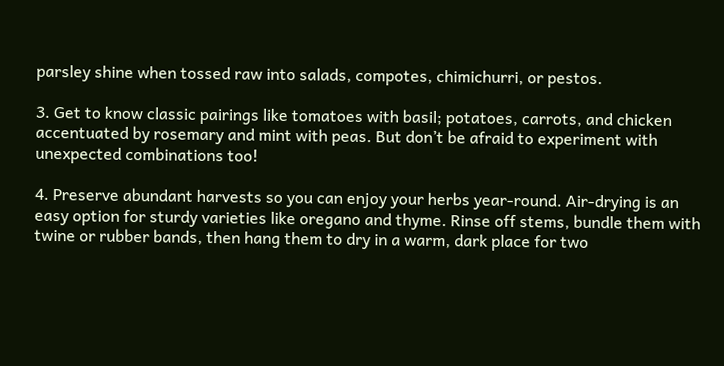parsley shine when tossed raw into salads, compotes, chimichurri, or pestos.

3. Get to know classic pairings like tomatoes with basil; potatoes, carrots, and chicken accentuated by rosemary and mint with peas. But don’t be afraid to experiment with unexpected combinations too!

4. Preserve abundant harvests so you can enjoy your herbs year-round. Air-drying is an easy option for sturdy varieties like oregano and thyme. Rinse off stems, bundle them with twine or rubber bands, then hang them to dry in a warm, dark place for two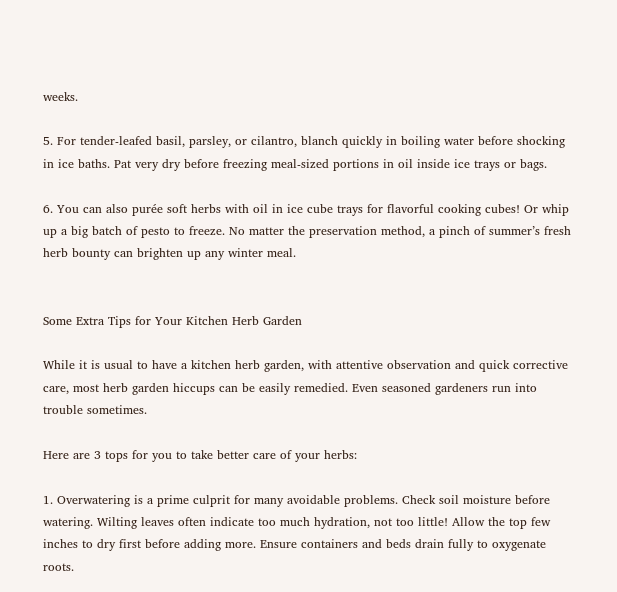weeks.

5. For tender-leafed basil, parsley, or cilantro, blanch quickly in boiling water before shocking in ice baths. Pat very dry before freezing meal-sized portions in oil inside ice trays or bags.

6. You can also purée soft herbs with oil in ice cube trays for flavorful cooking cubes! Or whip up a big batch of pesto to freeze. No matter the preservation method, a pinch of summer’s fresh herb bounty can brighten up any winter meal.


Some Extra Tips for Your Kitchen Herb Garden

While it is usual to have a kitchen herb garden, with attentive observation and quick corrective care, most herb garden hiccups can be easily remedied. Even seasoned gardeners run into trouble sometimes.

Here are 3 tops for you to take better care of your herbs:

1. Overwatering is a prime culprit for many avoidable problems. Check soil moisture before watering. Wilting leaves often indicate too much hydration, not too little! Allow the top few inches to dry first before adding more. Ensure containers and beds drain fully to oxygenate roots.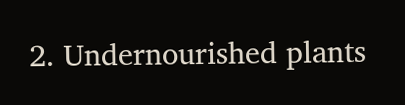2. Undernourished plants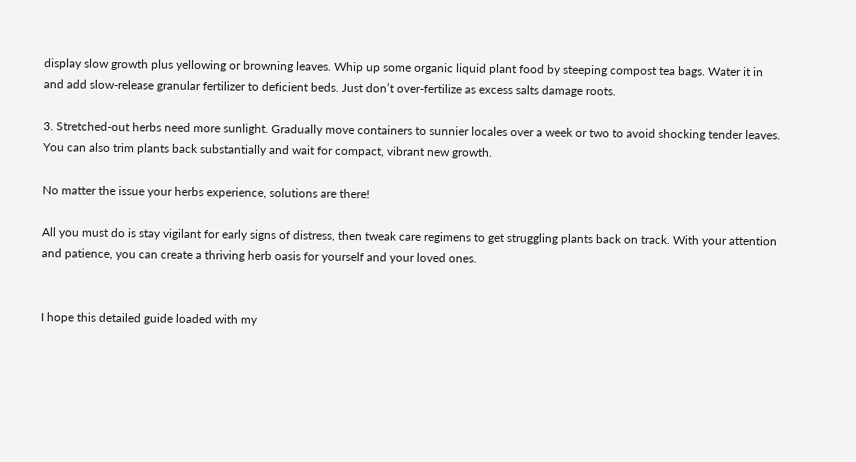display slow growth plus yellowing or browning leaves. Whip up some organic liquid plant food by steeping compost tea bags. Water it in and add slow-release granular fertilizer to deficient beds. Just don’t over-fertilize as excess salts damage roots.

3. Stretched-out herbs need more sunlight. Gradually move containers to sunnier locales over a week or two to avoid shocking tender leaves. You can also trim plants back substantially and wait for compact, vibrant new growth.

No matter the issue your herbs experience, solutions are there!

All you must do is stay vigilant for early signs of distress, then tweak care regimens to get struggling plants back on track. With your attention and patience, you can create a thriving herb oasis for yourself and your loved ones.


I hope this detailed guide loaded with my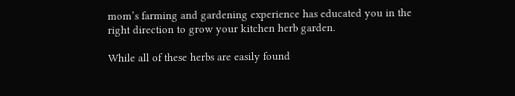mom’s farming and gardening experience has educated you in the right direction to grow your kitchen herb garden.

While all of these herbs are easily found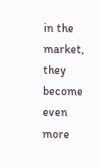in the market, they become even more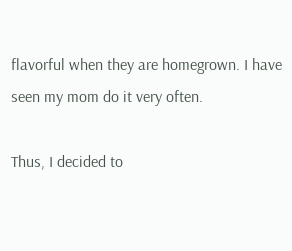flavorful when they are homegrown. I have seen my mom do it very often.

Thus, I decided to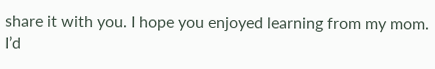share it with you. I hope you enjoyed learning from my mom. I’d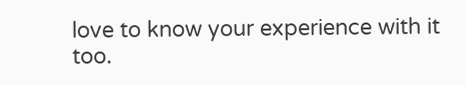love to know your experience with it too.